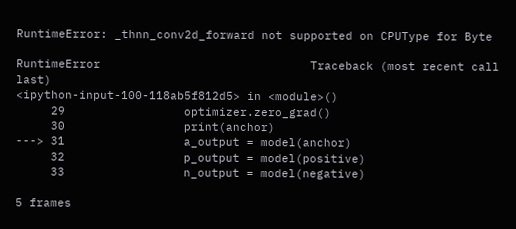RuntimeError: _thnn_conv2d_forward not supported on CPUType for Byte

RuntimeError                              Traceback (most recent call last)
<ipython-input-100-118ab5f812d5> in <module>()
     29                 optimizer.zero_grad()
     30                 print(anchor)
---> 31                 a_output = model(anchor)
     32                 p_output = model(positive)
     33                 n_output = model(negative)

5 frames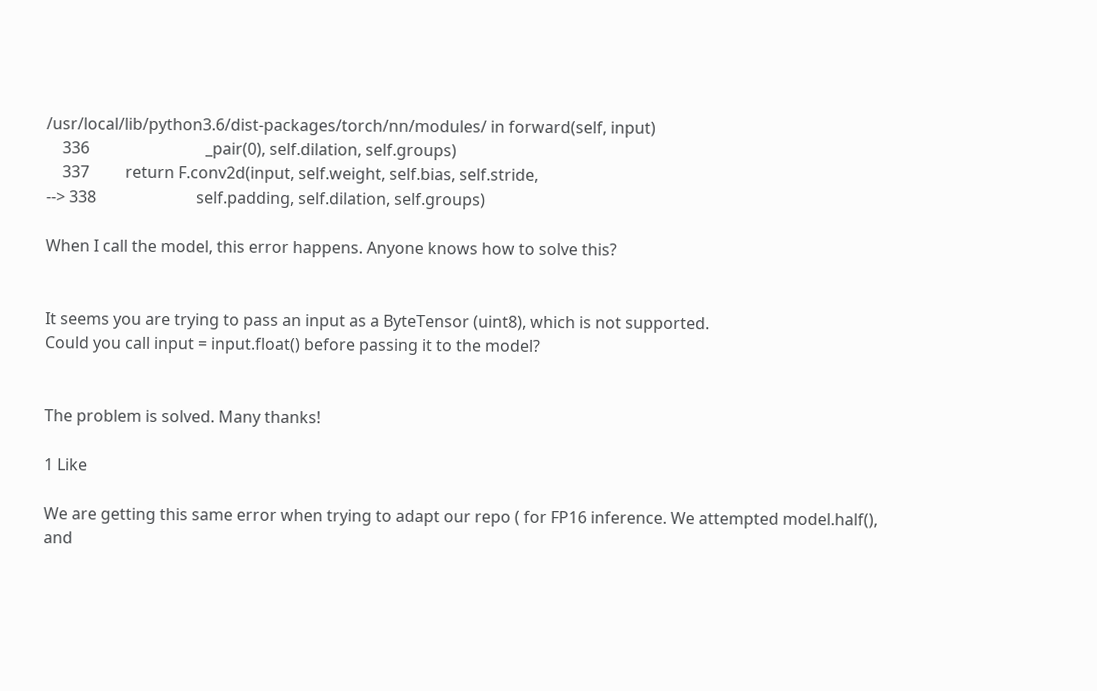/usr/local/lib/python3.6/dist-packages/torch/nn/modules/ in forward(self, input)
    336                             _pair(0), self.dilation, self.groups)
    337         return F.conv2d(input, self.weight, self.bias, self.stride,
--> 338                         self.padding, self.dilation, self.groups)

When I call the model, this error happens. Anyone knows how to solve this?


It seems you are trying to pass an input as a ByteTensor (uint8), which is not supported.
Could you call input = input.float() before passing it to the model?


The problem is solved. Many thanks!

1 Like

We are getting this same error when trying to adapt our repo ( for FP16 inference. We attempted model.half(), and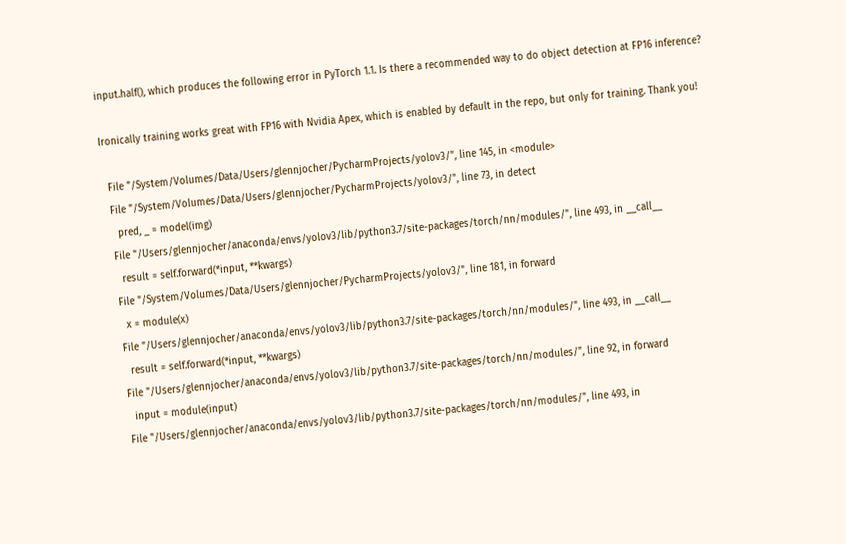input.half(), which produces the following error in PyTorch 1.1. Is there a recommended way to do object detection at FP16 inference?

Ironically training works great with FP16 with Nvidia Apex, which is enabled by default in the repo, but only for training. Thank you!

  File "/System/Volumes/Data/Users/glennjocher/PycharmProjects/yolov3/", line 145, in <module>
  File "/System/Volumes/Data/Users/glennjocher/PycharmProjects/yolov3/", line 73, in detect
    pred, _ = model(img)
  File "/Users/glennjocher/anaconda/envs/yolov3/lib/python3.7/site-packages/torch/nn/modules/", line 493, in __call__
    result = self.forward(*input, **kwargs)
  File "/System/Volumes/Data/Users/glennjocher/PycharmProjects/yolov3/", line 181, in forward
    x = module(x)
  File "/Users/glennjocher/anaconda/envs/yolov3/lib/python3.7/site-packages/torch/nn/modules/", line 493, in __call__
    result = self.forward(*input, **kwargs)
  File "/Users/glennjocher/anaconda/envs/yolov3/lib/python3.7/site-packages/torch/nn/modules/", line 92, in forward
    input = module(input)
  File "/Users/glennjocher/anaconda/envs/yolov3/lib/python3.7/site-packages/torch/nn/modules/", line 493, in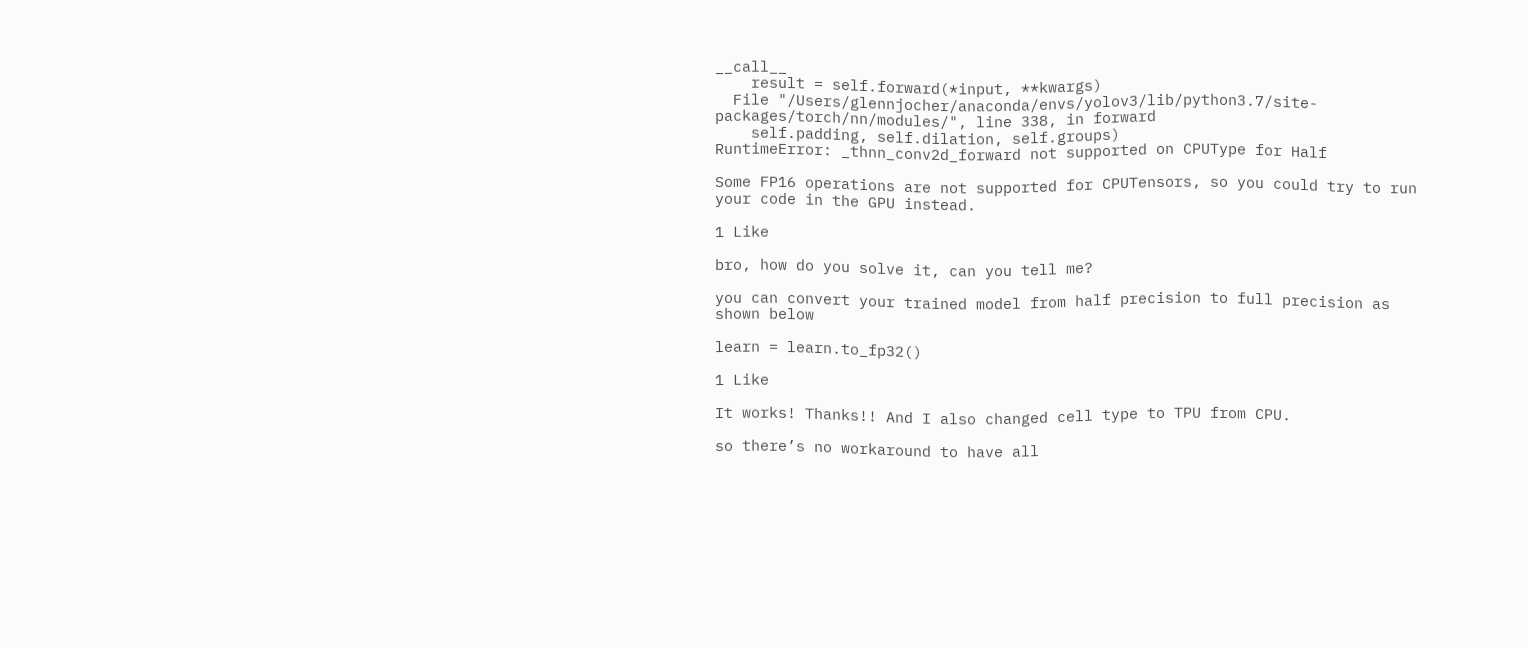__call__
    result = self.forward(*input, **kwargs)
  File "/Users/glennjocher/anaconda/envs/yolov3/lib/python3.7/site-packages/torch/nn/modules/", line 338, in forward
    self.padding, self.dilation, self.groups)
RuntimeError: _thnn_conv2d_forward not supported on CPUType for Half

Some FP16 operations are not supported for CPUTensors, so you could try to run your code in the GPU instead.

1 Like

bro, how do you solve it, can you tell me?

you can convert your trained model from half precision to full precision as shown below

learn = learn.to_fp32()

1 Like

It works! Thanks!! And I also changed cell type to TPU from CPU.

so there’s no workaround to have all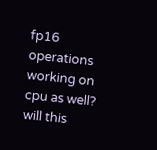fp16 operations working on cpu as well? will this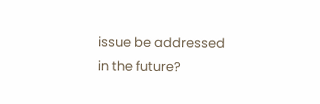issue be addressed in the future?